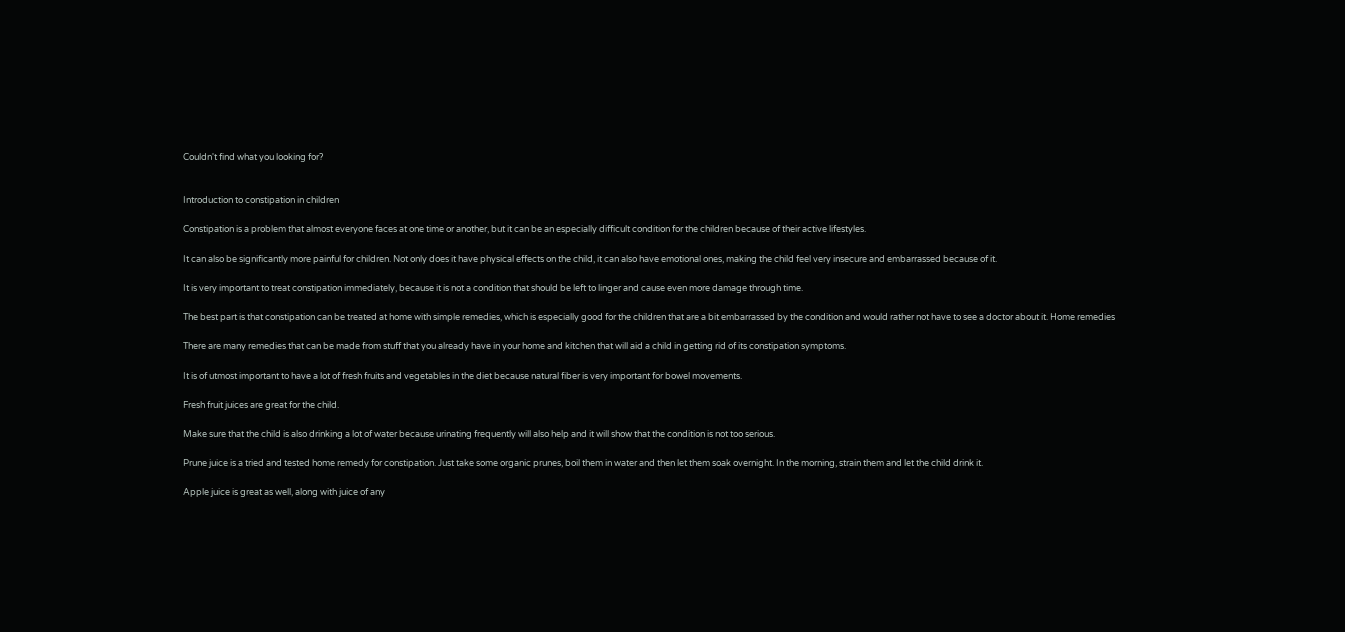Couldn't find what you looking for?


Introduction to constipation in children

Constipation is a problem that almost everyone faces at one time or another, but it can be an especially difficult condition for the children because of their active lifestyles.

It can also be significantly more painful for children. Not only does it have physical effects on the child, it can also have emotional ones, making the child feel very insecure and embarrassed because of it.

It is very important to treat constipation immediately, because it is not a condition that should be left to linger and cause even more damage through time.

The best part is that constipation can be treated at home with simple remedies, which is especially good for the children that are a bit embarrassed by the condition and would rather not have to see a doctor about it. Home remedies

There are many remedies that can be made from stuff that you already have in your home and kitchen that will aid a child in getting rid of its constipation symptoms.

It is of utmost important to have a lot of fresh fruits and vegetables in the diet because natural fiber is very important for bowel movements.

Fresh fruit juices are great for the child.

Make sure that the child is also drinking a lot of water because urinating frequently will also help and it will show that the condition is not too serious.

Prune juice is a tried and tested home remedy for constipation. Just take some organic prunes, boil them in water and then let them soak overnight. In the morning, strain them and let the child drink it.

Apple juice is great as well, along with juice of any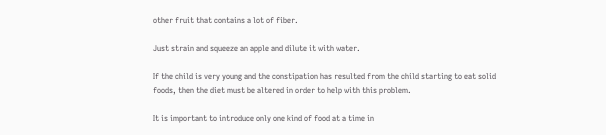other fruit that contains a lot of fiber.

Just strain and squeeze an apple and dilute it with water.

If the child is very young and the constipation has resulted from the child starting to eat solid foods, then the diet must be altered in order to help with this problem.

It is important to introduce only one kind of food at a time in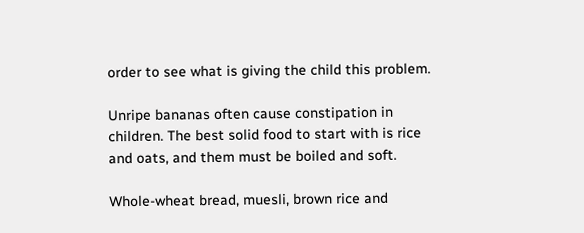order to see what is giving the child this problem.

Unripe bananas often cause constipation in children. The best solid food to start with is rice and oats, and them must be boiled and soft.

Whole-wheat bread, muesli, brown rice and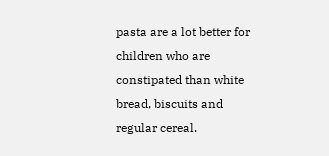pasta are a lot better for children who are constipated than white bread, biscuits and regular cereal.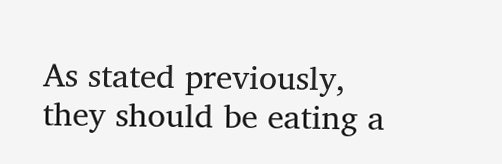As stated previously, they should be eating a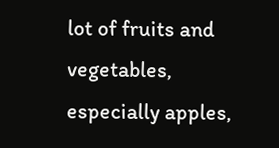lot of fruits and vegetables, especially apples,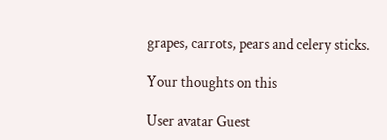grapes, carrots, pears and celery sticks.

Your thoughts on this

User avatar Guest